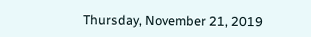Thursday, November 21, 2019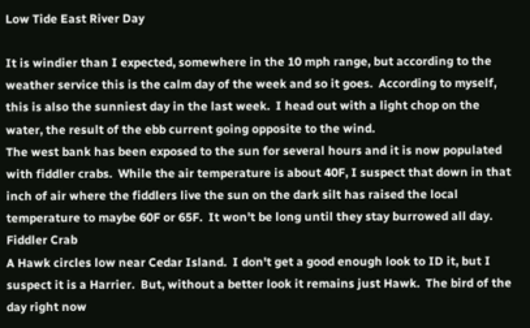Low Tide East River Day

It is windier than I expected, somewhere in the 10 mph range, but according to the weather service this is the calm day of the week and so it goes.  According to myself, this is also the sunniest day in the last week.  I head out with a light chop on the water, the result of the ebb current going opposite to the wind.
The west bank has been exposed to the sun for several hours and it is now populated with fiddler crabs.  While the air temperature is about 40F, I suspect that down in that inch of air where the fiddlers live the sun on the dark silt has raised the local temperature to maybe 60F or 65F.  It won't be long until they stay burrowed all day.
Fiddler Crab
A Hawk circles low near Cedar Island.  I don't get a good enough look to ID it, but I suspect it is a Harrier.  But, without a better look it remains just Hawk.  The bird of the day right now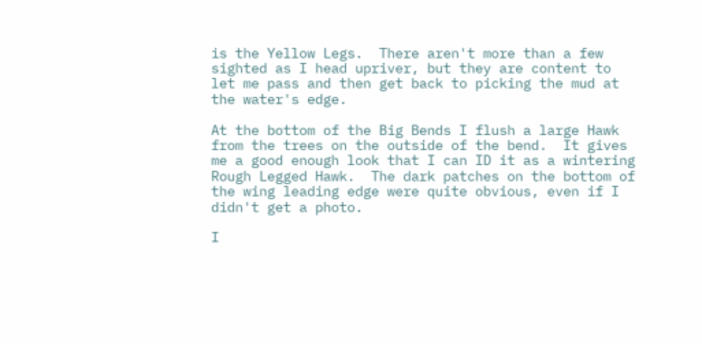is the Yellow Legs.  There aren't more than a few sighted as I head upriver, but they are content to let me pass and then get back to picking the mud at the water's edge.

At the bottom of the Big Bends I flush a large Hawk from the trees on the outside of the bend.  It gives me a good enough look that I can ID it as a wintering Rough Legged Hawk.  The dark patches on the bottom of the wing leading edge were quite obvious, even if I didn't get a photo.

I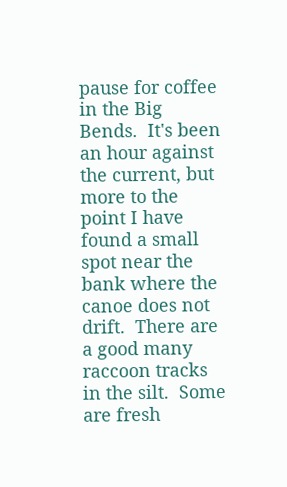pause for coffee in the Big Bends.  It's been an hour against the current, but more to the point I have found a small spot near the bank where the canoe does not drift.  There are a good many raccoon tracks in the silt.  Some are fresh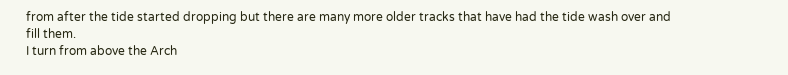from after the tide started dropping but there are many more older tracks that have had the tide wash over and fill them.
I turn from above the Arch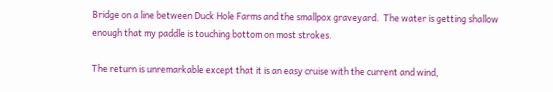Bridge on a line between Duck Hole Farms and the smallpox graveyard.  The water is getting shallow enough that my paddle is touching bottom on most strokes.

The return is unremarkable except that it is an easy cruise with the current and wind,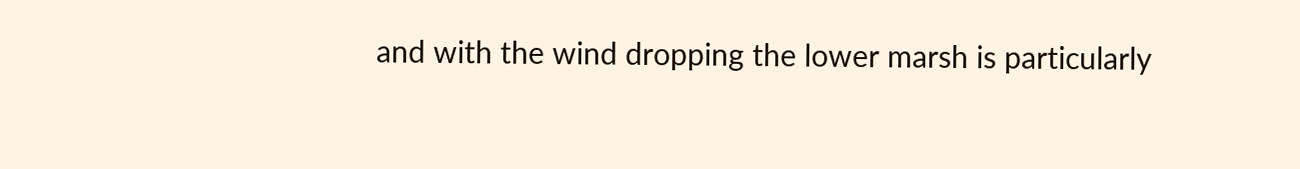and with the wind dropping the lower marsh is particularly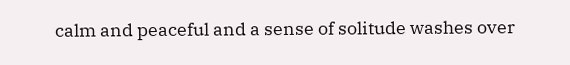calm and peaceful and a sense of solitude washes over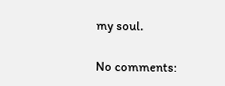my soul.

No comments: